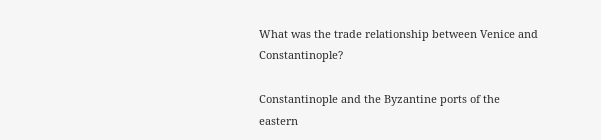What was the trade relationship between Venice and Constantinople?

Constantinople and the Byzantine ports of the eastern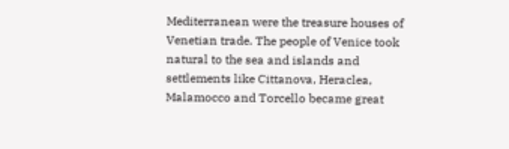Mediterranean were the treasure houses of Venetian trade. The people of Venice took natural to the sea and islands and settlements like Cittanova, Heraclea, Malamocco and Torcello became great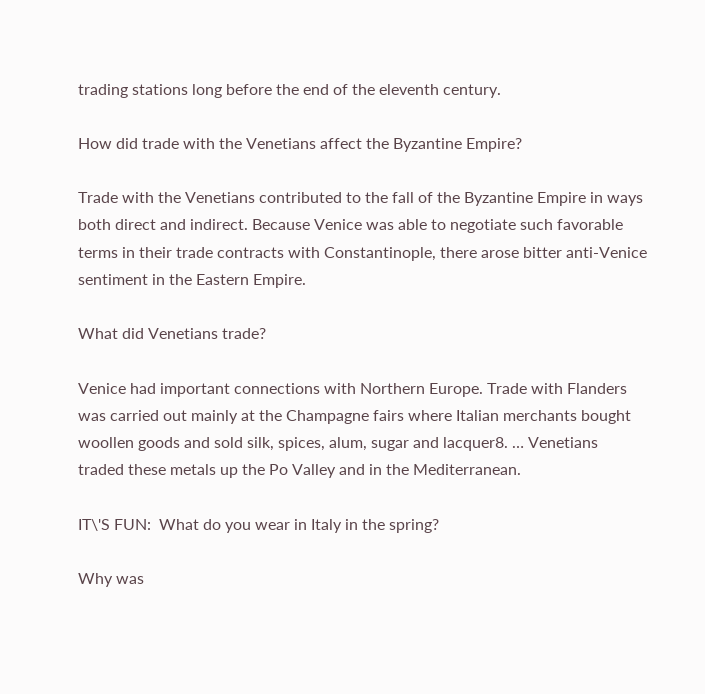trading stations long before the end of the eleventh century.

How did trade with the Venetians affect the Byzantine Empire?

Trade with the Venetians contributed to the fall of the Byzantine Empire in ways both direct and indirect. Because Venice was able to negotiate such favorable terms in their trade contracts with Constantinople, there arose bitter anti-Venice sentiment in the Eastern Empire.

What did Venetians trade?

Venice had important connections with Northern Europe. Trade with Flanders was carried out mainly at the Champagne fairs where Italian merchants bought woollen goods and sold silk, spices, alum, sugar and lacquer8. … Venetians traded these metals up the Po Valley and in the Mediterranean.

IT\'S FUN:  What do you wear in Italy in the spring?

Why was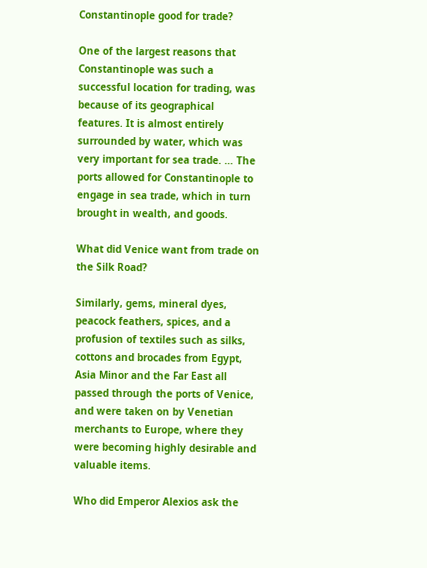Constantinople good for trade?

One of the largest reasons that Constantinople was such a successful location for trading, was because of its geographical features. It is almost entirely surrounded by water, which was very important for sea trade. … The ports allowed for Constantinople to engage in sea trade, which in turn brought in wealth, and goods.

What did Venice want from trade on the Silk Road?

Similarly, gems, mineral dyes, peacock feathers, spices, and a profusion of textiles such as silks, cottons and brocades from Egypt, Asia Minor and the Far East all passed through the ports of Venice, and were taken on by Venetian merchants to Europe, where they were becoming highly desirable and valuable items.

Who did Emperor Alexios ask the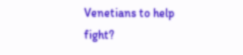Venetians to help fight?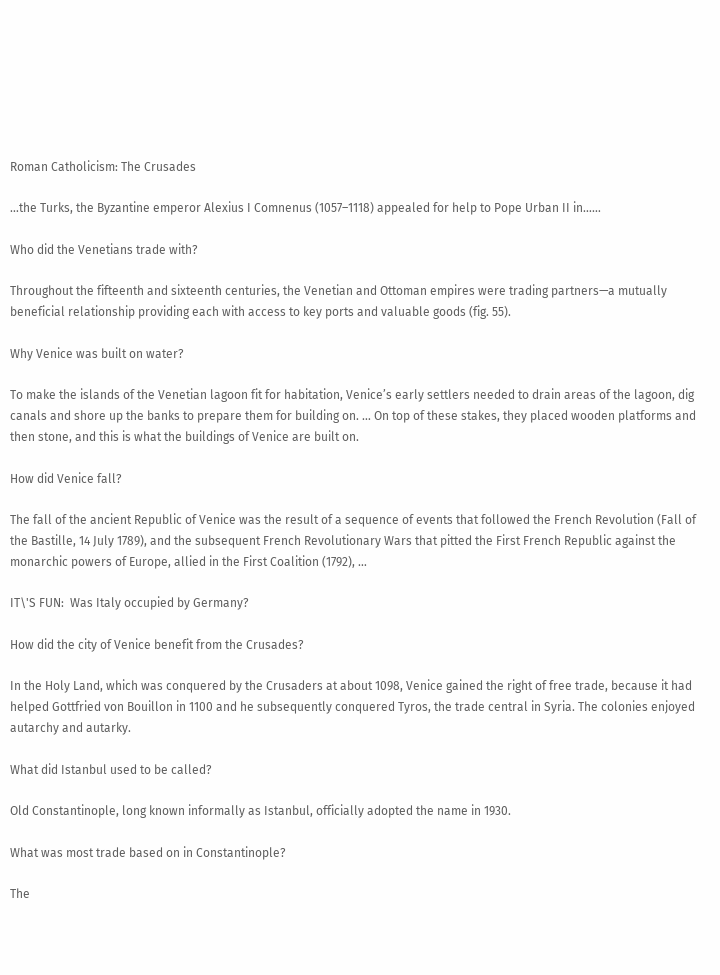Roman Catholicism: The Crusades

…the Turks, the Byzantine emperor Alexius I Comnenus (1057–1118) appealed for help to Pope Urban II in……

Who did the Venetians trade with?

Throughout the fifteenth and sixteenth centuries, the Venetian and Ottoman empires were trading partners—a mutually beneficial relationship providing each with access to key ports and valuable goods (fig. 55).

Why Venice was built on water?

To make the islands of the Venetian lagoon fit for habitation, Venice’s early settlers needed to drain areas of the lagoon, dig canals and shore up the banks to prepare them for building on. … On top of these stakes, they placed wooden platforms and then stone, and this is what the buildings of Venice are built on.

How did Venice fall?

The fall of the ancient Republic of Venice was the result of a sequence of events that followed the French Revolution (Fall of the Bastille, 14 July 1789), and the subsequent French Revolutionary Wars that pitted the First French Republic against the monarchic powers of Europe, allied in the First Coalition (1792), …

IT\'S FUN:  Was Italy occupied by Germany?

How did the city of Venice benefit from the Crusades?

In the Holy Land, which was conquered by the Crusaders at about 1098, Venice gained the right of free trade, because it had helped Gottfried von Bouillon in 1100 and he subsequently conquered Tyros, the trade central in Syria. The colonies enjoyed autarchy and autarky.

What did Istanbul used to be called?

Old Constantinople, long known informally as Istanbul, officially adopted the name in 1930.

What was most trade based on in Constantinople?

The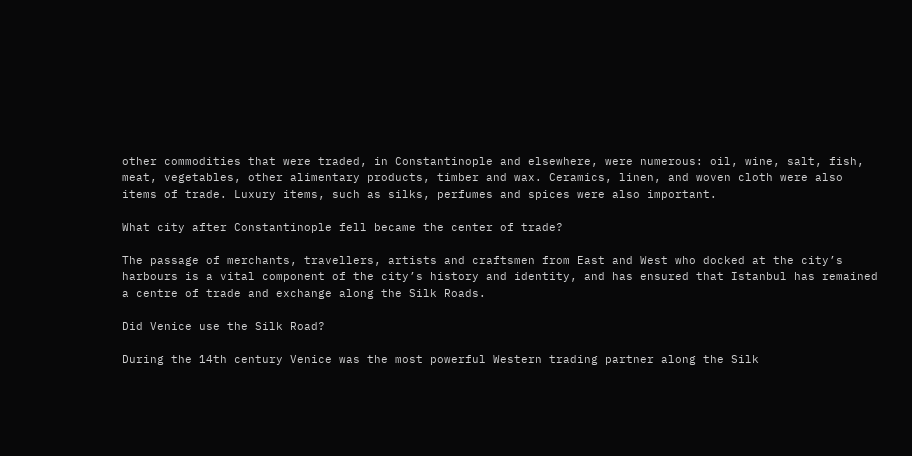other commodities that were traded, in Constantinople and elsewhere, were numerous: oil, wine, salt, fish, meat, vegetables, other alimentary products, timber and wax. Ceramics, linen, and woven cloth were also items of trade. Luxury items, such as silks, perfumes and spices were also important.

What city after Constantinople fell became the center of trade?

The passage of merchants, travellers, artists and craftsmen from East and West who docked at the city’s harbours is a vital component of the city’s history and identity, and has ensured that Istanbul has remained a centre of trade and exchange along the Silk Roads.

Did Venice use the Silk Road?

During the 14th century Venice was the most powerful Western trading partner along the Silk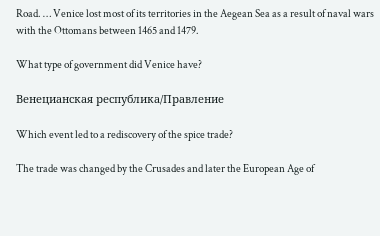Road. … Venice lost most of its territories in the Aegean Sea as a result of naval wars with the Ottomans between 1465 and 1479.

What type of government did Venice have?

Венецианская республика/Правление

Which event led to a rediscovery of the spice trade?

The trade was changed by the Crusades and later the European Age of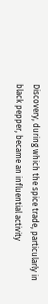Discovery, during which the spice trade, particularly in black pepper, became an influential activity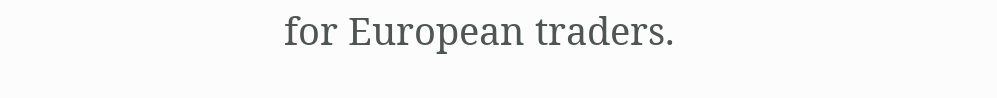for European traders.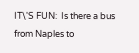IT\'S FUN:  Is there a bus from Naples to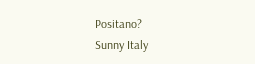Positano?
Sunny Italy